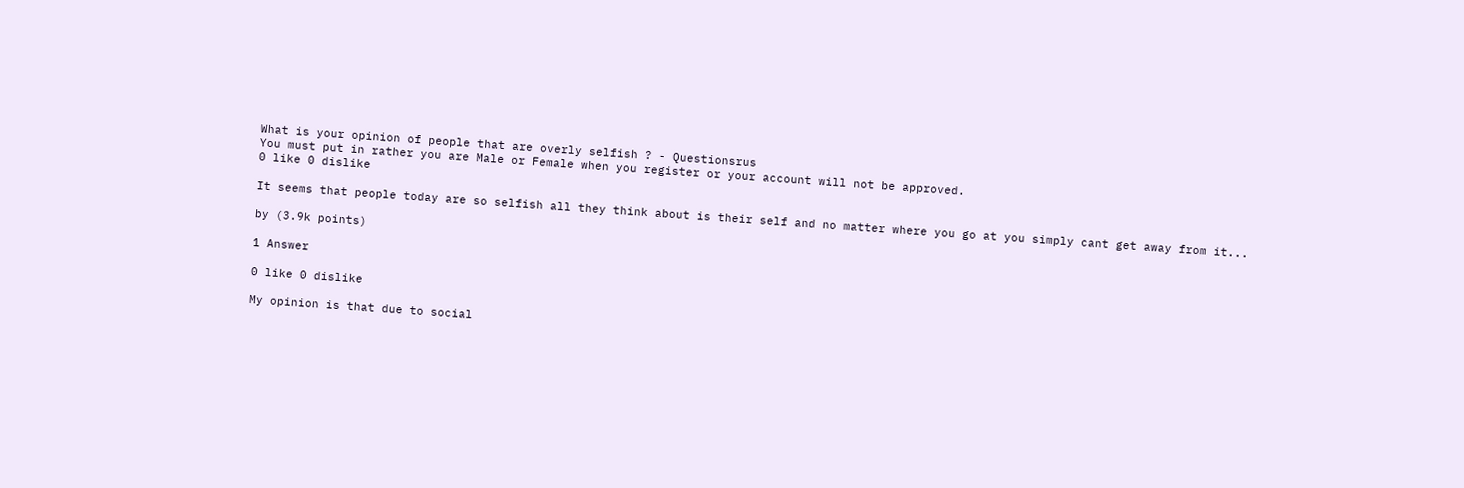What is your opinion of people that are overly selfish ? - Questionsrus
You must put in rather you are Male or Female when you register or your account will not be approved.
0 like 0 dislike

It seems that people today are so selfish all they think about is their self and no matter where you go at you simply cant get away from it...

by (3.9k points)

1 Answer

0 like 0 dislike

My opinion is that due to social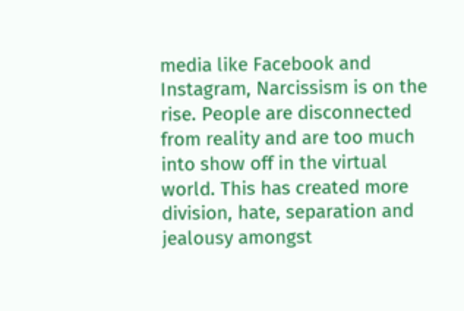media like Facebook and Instagram, Narcissism is on the rise. People are disconnected from reality and are too much into show off in the virtual world. This has created more division, hate, separation and jealousy amongst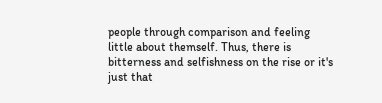people through comparison and feeling little about themself. Thus, there is bitterness and selfishness on the rise or it's just that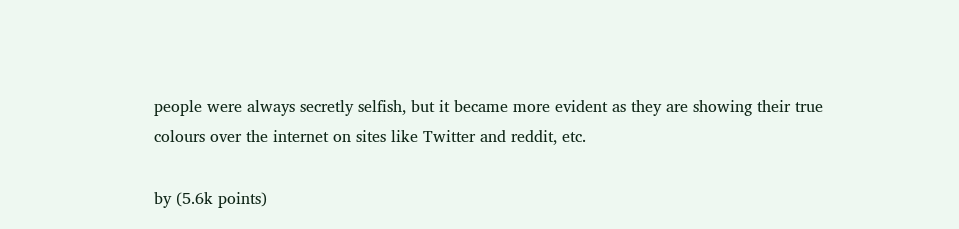people were always secretly selfish, but it became more evident as they are showing their true colours over the internet on sites like Twitter and reddit, etc.

by (5.6k points)